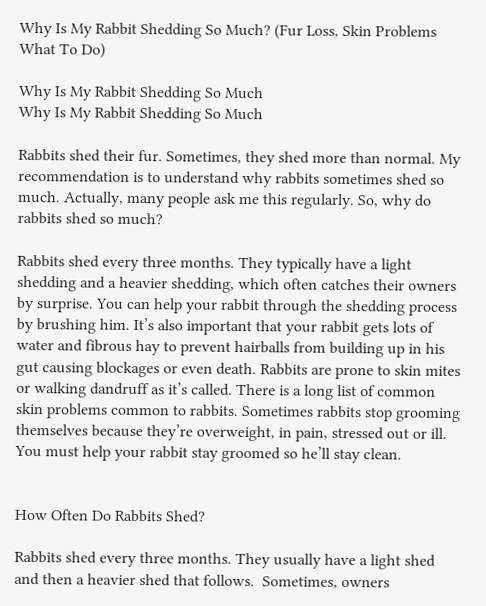Why Is My Rabbit Shedding So Much? (Fur Loss, Skin Problems What To Do)

Why Is My Rabbit Shedding So Much
Why Is My Rabbit Shedding So Much

Rabbits shed their fur. Sometimes, they shed more than normal. My recommendation is to understand why rabbits sometimes shed so much. Actually, many people ask me this regularly. So, why do rabbits shed so much?

Rabbits shed every three months. They typically have a light shedding and a heavier shedding, which often catches their owners by surprise. You can help your rabbit through the shedding process by brushing him. It’s also important that your rabbit gets lots of water and fibrous hay to prevent hairballs from building up in his gut causing blockages or even death. Rabbits are prone to skin mites or walking dandruff as it’s called. There is a long list of common skin problems common to rabbits. Sometimes rabbits stop grooming themselves because they’re overweight, in pain, stressed out or ill. You must help your rabbit stay groomed so he’ll stay clean.


How Often Do Rabbits Shed?

Rabbits shed every three months. They usually have a light shed and then a heavier shed that follows.  Sometimes, owners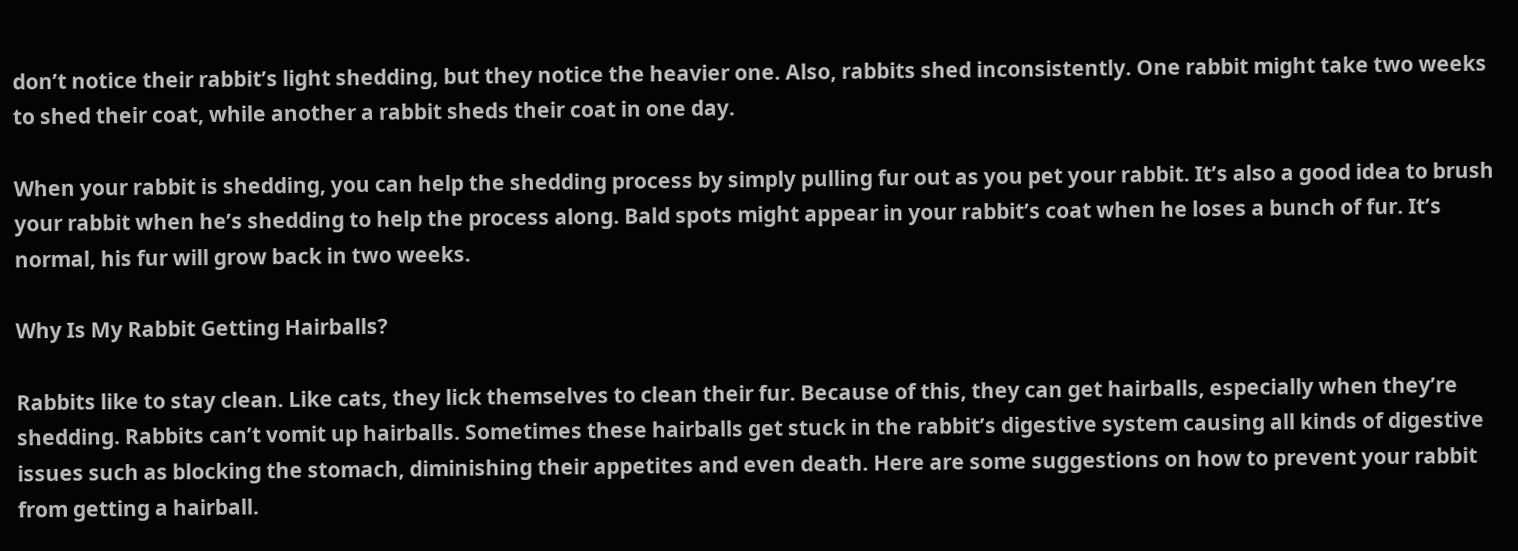don’t notice their rabbit’s light shedding, but they notice the heavier one. Also, rabbits shed inconsistently. One rabbit might take two weeks to shed their coat, while another a rabbit sheds their coat in one day.

When your rabbit is shedding, you can help the shedding process by simply pulling fur out as you pet your rabbit. It’s also a good idea to brush your rabbit when he’s shedding to help the process along. Bald spots might appear in your rabbit’s coat when he loses a bunch of fur. It’s normal, his fur will grow back in two weeks.

Why Is My Rabbit Getting Hairballs?

Rabbits like to stay clean. Like cats, they lick themselves to clean their fur. Because of this, they can get hairballs, especially when they’re shedding. Rabbits can’t vomit up hairballs. Sometimes these hairballs get stuck in the rabbit’s digestive system causing all kinds of digestive issues such as blocking the stomach, diminishing their appetites and even death. Here are some suggestions on how to prevent your rabbit from getting a hairball.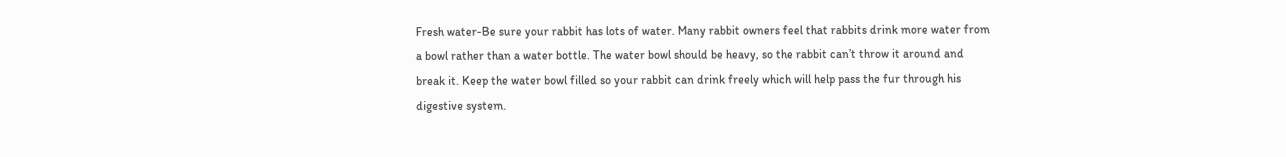Fresh water-Be sure your rabbit has lots of water. Many rabbit owners feel that rabbits drink more water from a bowl rather than a water bottle. The water bowl should be heavy, so the rabbit can’t throw it around and break it. Keep the water bowl filled so your rabbit can drink freely which will help pass the fur through his digestive system.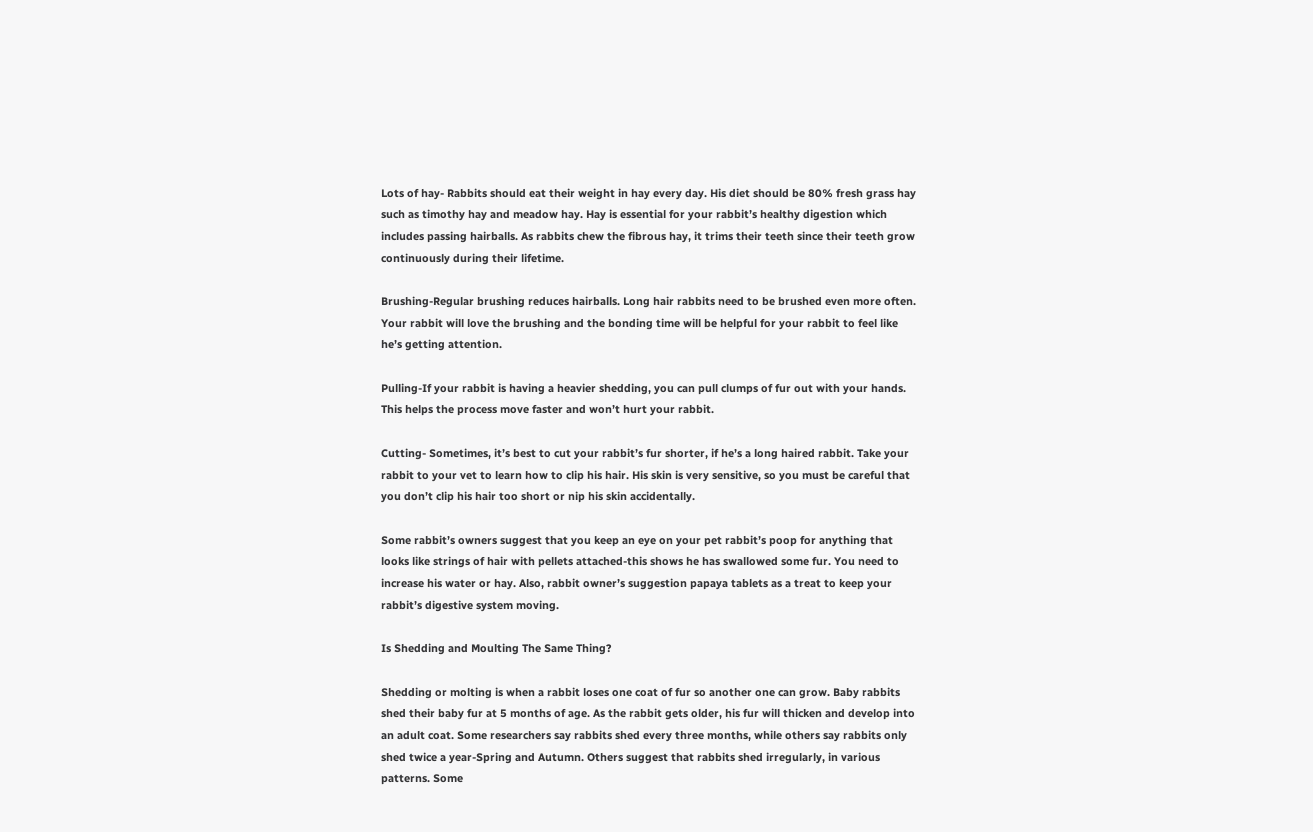Lots of hay- Rabbits should eat their weight in hay every day. His diet should be 80% fresh grass hay such as timothy hay and meadow hay. Hay is essential for your rabbit’s healthy digestion which includes passing hairballs. As rabbits chew the fibrous hay, it trims their teeth since their teeth grow continuously during their lifetime.

Brushing-Regular brushing reduces hairballs. Long hair rabbits need to be brushed even more often. Your rabbit will love the brushing and the bonding time will be helpful for your rabbit to feel like he’s getting attention.

Pulling-If your rabbit is having a heavier shedding, you can pull clumps of fur out with your hands. This helps the process move faster and won’t hurt your rabbit.

Cutting- Sometimes, it’s best to cut your rabbit’s fur shorter, if he’s a long haired rabbit. Take your rabbit to your vet to learn how to clip his hair. His skin is very sensitive, so you must be careful that you don’t clip his hair too short or nip his skin accidentally.

Some rabbit’s owners suggest that you keep an eye on your pet rabbit’s poop for anything that looks like strings of hair with pellets attached-this shows he has swallowed some fur. You need to increase his water or hay. Also, rabbit owner’s suggestion papaya tablets as a treat to keep your rabbit’s digestive system moving.

Is Shedding and Moulting The Same Thing?

Shedding or molting is when a rabbit loses one coat of fur so another one can grow. Baby rabbits shed their baby fur at 5 months of age. As the rabbit gets older, his fur will thicken and develop into an adult coat. Some researchers say rabbits shed every three months, while others say rabbits only shed twice a year-Spring and Autumn. Others suggest that rabbits shed irregularly, in various patterns. Some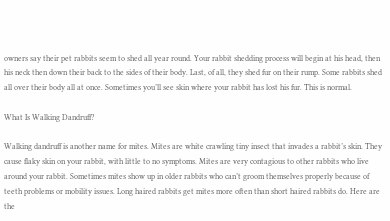owners say their pet rabbits seem to shed all year round. Your rabbit shedding process will begin at his head, then his neck then down their back to the sides of their body. Last, of all, they shed fur on their rump. Some rabbits shed all over their body all at once. Sometimes you’ll see skin where your rabbit has lost his fur. This is normal.

What Is Walking Dandruff?

Walking dandruff is another name for mites. Mites are white crawling tiny insect that invades a rabbit’s skin. They cause flaky skin on your rabbit, with little to no symptoms. Mites are very contagious to other rabbits who live around your rabbit. Sometimes mites show up in older rabbits who can’t groom themselves properly because of teeth problems or mobility issues. Long haired rabbits get mites more often than short haired rabbits do. Here are the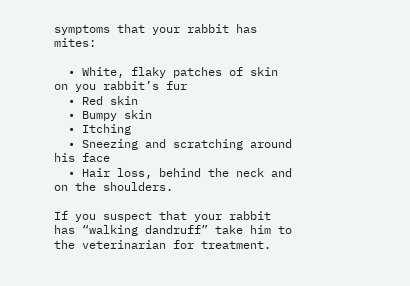symptoms that your rabbit has mites:

  • White, flaky patches of skin on you rabbit’s fur
  • Red skin
  • Bumpy skin
  • Itching
  • Sneezing and scratching around his face
  • Hair loss, behind the neck and on the shoulders.

If you suspect that your rabbit has “walking dandruff” take him to the veterinarian for treatment.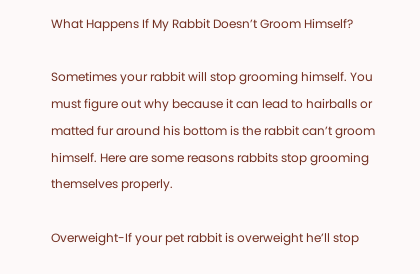What Happens If My Rabbit Doesn’t Groom Himself?

Sometimes your rabbit will stop grooming himself. You must figure out why because it can lead to hairballs or matted fur around his bottom is the rabbit can’t groom himself. Here are some reasons rabbits stop grooming themselves properly.

Overweight-If your pet rabbit is overweight he’ll stop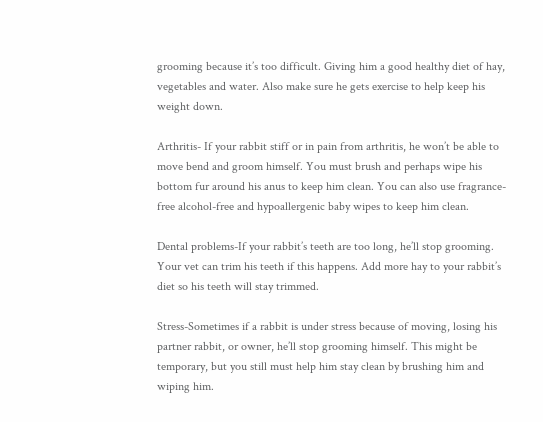grooming because it’s too difficult. Giving him a good healthy diet of hay, vegetables and water. Also make sure he gets exercise to help keep his weight down.

Arthritis- If your rabbit stiff or in pain from arthritis, he won’t be able to move bend and groom himself. You must brush and perhaps wipe his bottom fur around his anus to keep him clean. You can also use fragrance-free alcohol-free and hypoallergenic baby wipes to keep him clean.

Dental problems-If your rabbit’s teeth are too long, he’ll stop grooming. Your vet can trim his teeth if this happens. Add more hay to your rabbit’s diet so his teeth will stay trimmed.

Stress-Sometimes if a rabbit is under stress because of moving, losing his partner rabbit, or owner, he’ll stop grooming himself. This might be temporary, but you still must help him stay clean by brushing him and wiping him.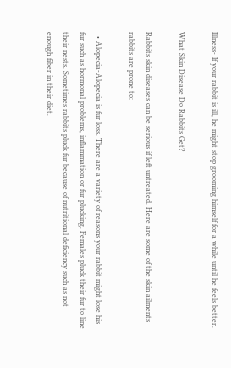Illness- If your rabbit is ill, he might stop grooming himself for a while until he feels better.

What Skin Disease Do Rabbits Get?

Rabbits skin diseases can be serious if left untreated. Here are some of the skin ailments rabbits are prone to:

  • Alopecia-Alopecia is fur loss. There are a variety of reasons your rabbit might lose his fur such as hormonal problems, inflammation or fur plucking. Females pluck their fur to line their nests. Sometimes rabbits pluck fur because of nutritional deficiency such as not enough fiber in their diet.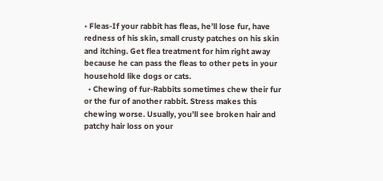• Fleas-If your rabbit has fleas, he’ll lose fur, have redness of his skin, small crusty patches on his skin and itching. Get flea treatment for him right away because he can pass the fleas to other pets in your household like dogs or cats.
  • Chewing of fur-Rabbits sometimes chew their fur or the fur of another rabbit. Stress makes this chewing worse. Usually, you’ll see broken hair and patchy hair loss on your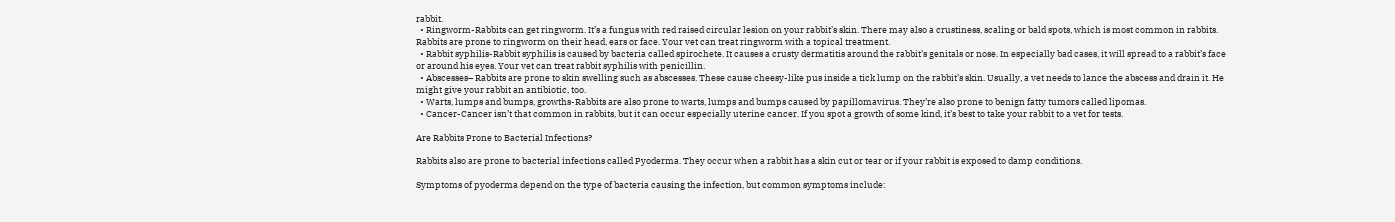rabbit.
  • Ringworm-Rabbits can get ringworm. It’s a fungus with red raised circular lesion on your rabbit’s skin. There may also a crustiness, scaling or bald spots, which is most common in rabbits. Rabbits are prone to ringworm on their head, ears or face. Your vet can treat ringworm with a topical treatment.
  • Rabbit syphilis-Rabbit syphilis is caused by bacteria called spirochete. It causes a crusty dermatitis around the rabbit’s genitals or nose. In especially bad cases, it will spread to a rabbit’s face or around his eyes. Your vet can treat rabbit syphilis with penicillin.
  • Abscesses– Rabbits are prone to skin swelling such as abscesses. These cause cheesy-like pus inside a tick lump on the rabbit’s skin. Usually, a vet needs to lance the abscess and drain it. He might give your rabbit an antibiotic, too.
  • Warts, lumps and bumps, growths-Rabbits are also prone to warts, lumps and bumps caused by papillomavirus. They’re also prone to benign fatty tumors called lipomas.
  • Cancer-Cancer isn’t that common in rabbits, but it can occur especially uterine cancer. If you spot a growth of some kind, it’s best to take your rabbit to a vet for tests.

Are Rabbits Prone to Bacterial Infections?

Rabbits also are prone to bacterial infections called Pyoderma. They occur when a rabbit has a skin cut or tear or if your rabbit is exposed to damp conditions.

Symptoms of pyoderma depend on the type of bacteria causing the infection, but common symptoms include: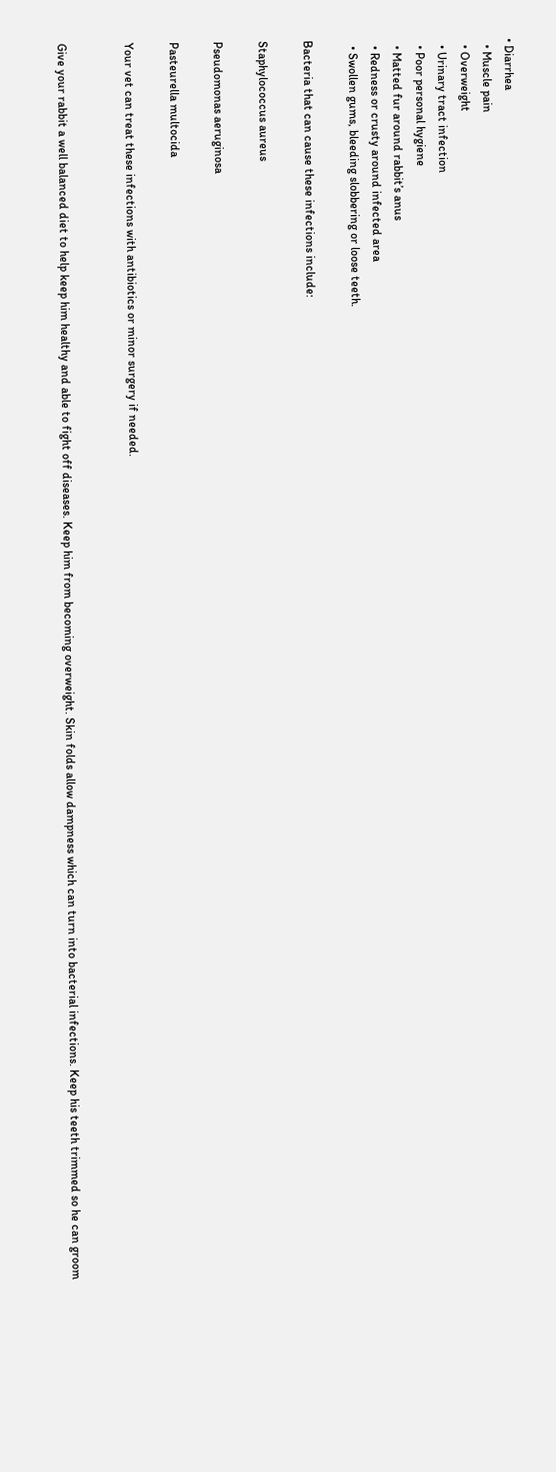• Diarrhea
  • Muscle pain
  • Overweight
  • Urinary tract infection
  • Poor personal hygiene
  • Matted fur around rabbit’s anus
  • Redness or crusty around infected area
  • Swollen gums, bleeding slobbering or loose teeth.

Bacteria that can cause these infections include:

Staphylococcus aureus

Pseudomonas aeruginosa

Pasteurella multocida

Your vet can treat these infections with antibiotics or minor surgery if needed.


Give your rabbit a well balanced diet to help keep him healthy and able to fight off diseases. Keep him from becoming overweight. Skin folds allow dampness which can turn into bacterial infections. Keep his teeth trimmed so he can groom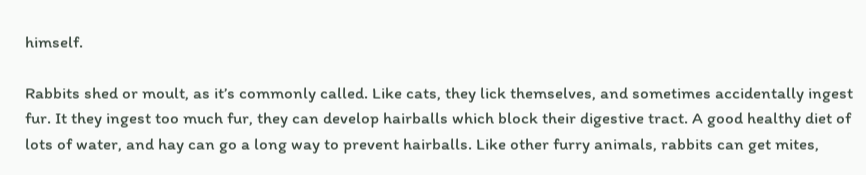himself.

Rabbits shed or moult, as it’s commonly called. Like cats, they lick themselves, and sometimes accidentally ingest fur. It they ingest too much fur, they can develop hairballs which block their digestive tract. A good healthy diet of lots of water, and hay can go a long way to prevent hairballs. Like other furry animals, rabbits can get mites,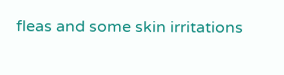fleas and some skin irritations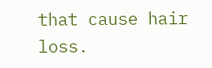that cause hair loss.